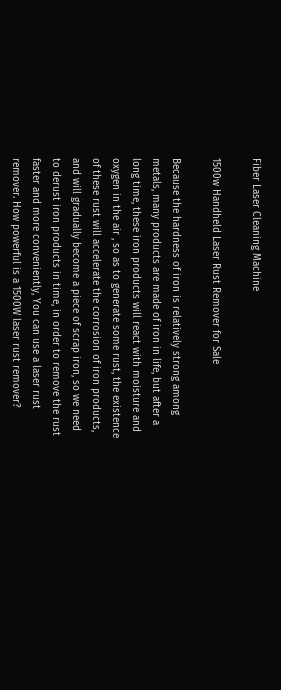Fiber Laser Cleaning Machine

1500w Handheld Laser Rust Remover for Sale

Because the hardness of iron is relatively strong among metals, many products are made of iron in life, but after a long time, these iron products will react with moisture and oxygen in the air , so as to generate some rust, the existence of these rust will accelerate the corrosion of iron products, and will gradually become a piece of scrap iron, so we need to derust iron products in time, in order to remove the rust faster and more conveniently, You can use a laser rust remover. How powerful is a 1500W laser rust remover?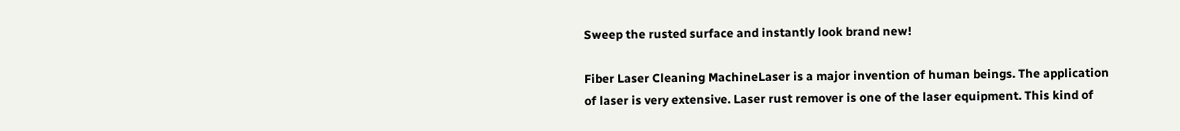Sweep the rusted surface and instantly look brand new!

Fiber Laser Cleaning MachineLaser is a major invention of human beings. The application of laser is very extensive. Laser rust remover is one of the laser equipment. This kind of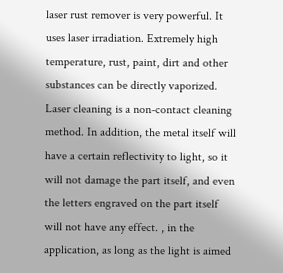laser rust remover is very powerful. It uses laser irradiation. Extremely high temperature, rust, paint, dirt and other substances can be directly vaporized. Laser cleaning is a non-contact cleaning method. In addition, the metal itself will have a certain reflectivity to light, so it will not damage the part itself, and even the letters engraved on the part itself will not have any effect. , in the application, as long as the light is aimed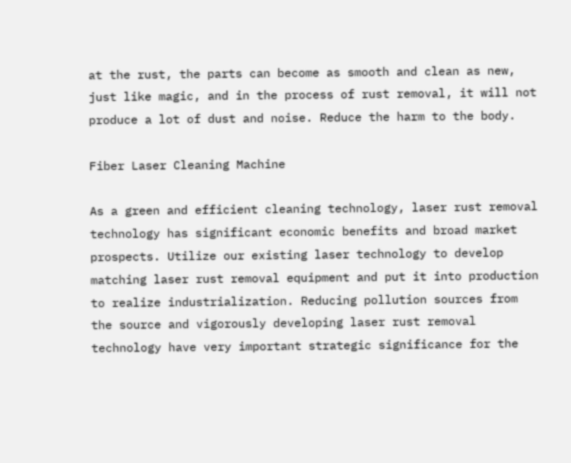at the rust, the parts can become as smooth and clean as new, just like magic, and in the process of rust removal, it will not produce a lot of dust and noise. Reduce the harm to the body.

Fiber Laser Cleaning Machine

As a green and efficient cleaning technology, laser rust removal technology has significant economic benefits and broad market prospects. Utilize our existing laser technology to develop matching laser rust removal equipment and put it into production to realize industrialization. Reducing pollution sources from the source and vigorously developing laser rust removal technology have very important strategic significance for the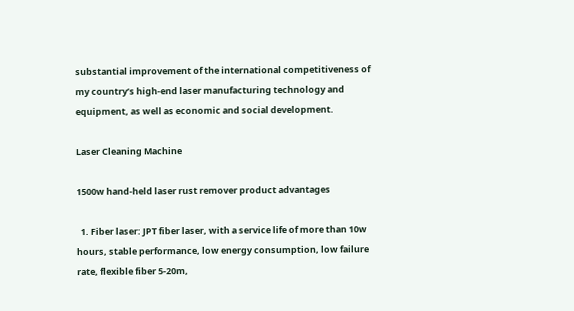substantial improvement of the international competitiveness of my country’s high-end laser manufacturing technology and equipment, as well as economic and social development.

Laser Cleaning Machine

1500w hand-held laser rust remover product advantages

  1. Fiber laser: JPT fiber laser, with a service life of more than 10w hours, stable performance, low energy consumption, low failure rate, flexible fiber 5-20m,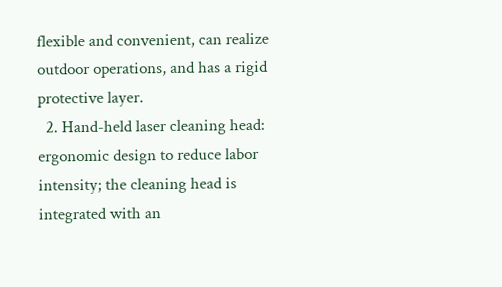flexible and convenient, can realize outdoor operations, and has a rigid protective layer.
  2. Hand-held laser cleaning head: ergonomic design to reduce labor intensity; the cleaning head is integrated with an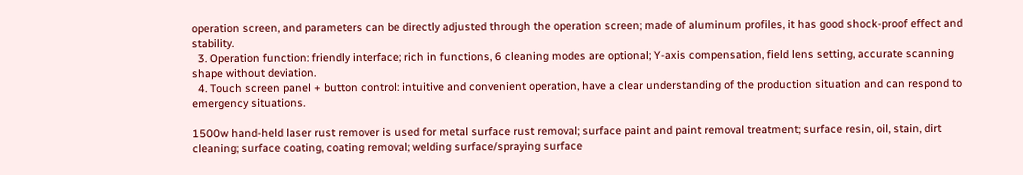operation screen, and parameters can be directly adjusted through the operation screen; made of aluminum profiles, it has good shock-proof effect and stability.
  3. Operation function: friendly interface; rich in functions, 6 cleaning modes are optional; Y-axis compensation, field lens setting, accurate scanning shape without deviation.
  4. Touch screen panel + button control: intuitive and convenient operation, have a clear understanding of the production situation and can respond to emergency situations.

1500w hand-held laser rust remover is used for metal surface rust removal; surface paint and paint removal treatment; surface resin, oil, stain, dirt cleaning; surface coating, coating removal; welding surface/spraying surface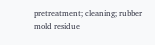pretreatment; cleaning; rubber mold residue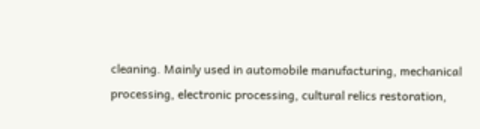cleaning. Mainly used in automobile manufacturing, mechanical processing, electronic processing, cultural relics restoration,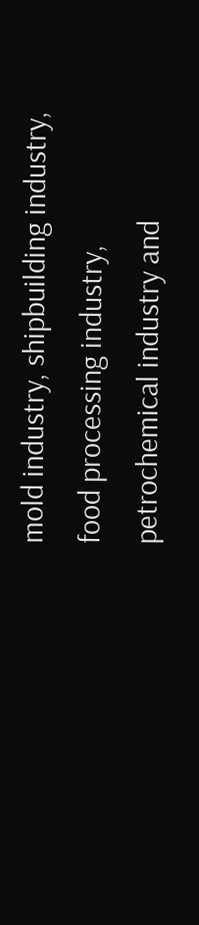mold industry, shipbuilding industry, food processing industry, petrochemical industry and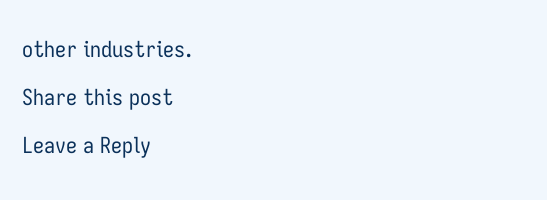other industries.

Share this post

Leave a Reply